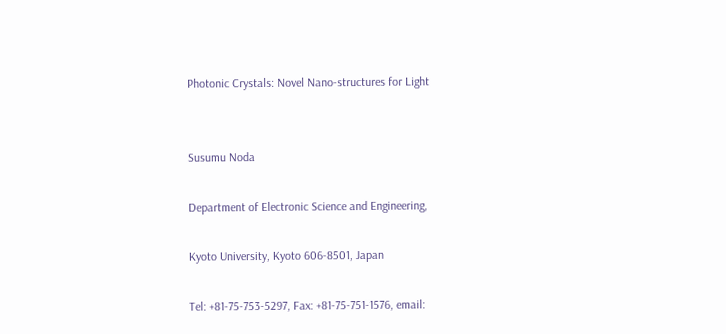Photonic Crystals: Novel Nano-structures for Light


Susumu Noda

Department of Electronic Science and Engineering,

Kyoto University, Kyoto 606-8501, Japan

Tel: +81-75-753-5297, Fax: +81-75-751-1576, email: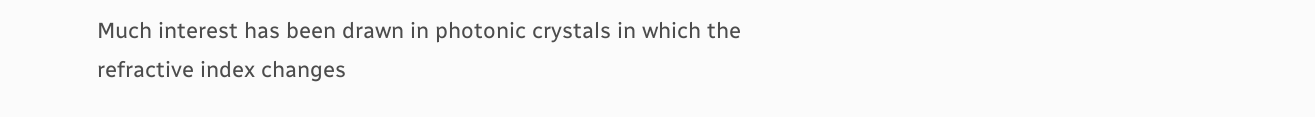Much interest has been drawn in photonic crystals in which the refractive index changes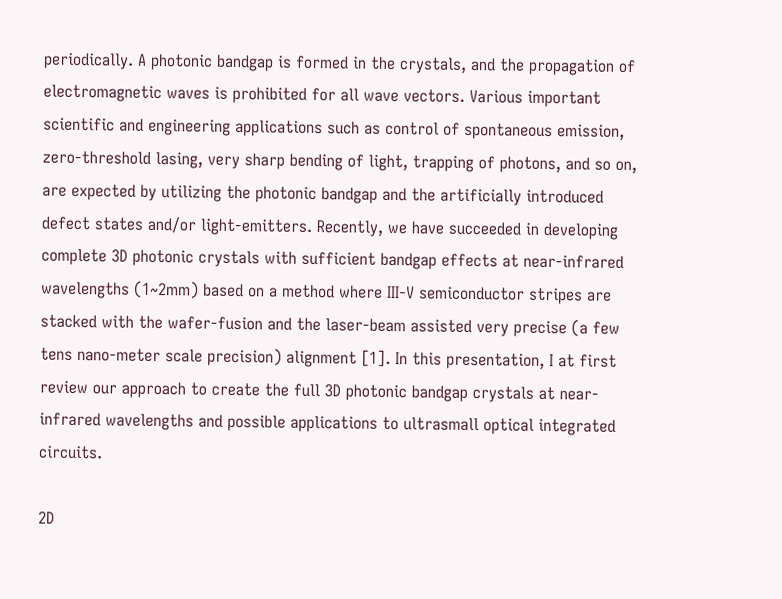periodically. A photonic bandgap is formed in the crystals, and the propagation of electromagnetic waves is prohibited for all wave vectors. Various important scientific and engineering applications such as control of spontaneous emission, zero-threshold lasing, very sharp bending of light, trapping of photons, and so on, are expected by utilizing the photonic bandgap and the artificially introduced defect states and/or light-emitters. Recently, we have succeeded in developing complete 3D photonic crystals with sufficient bandgap effects at near-infrared wavelengths (1~2mm) based on a method where III-V semiconductor stripes are stacked with the wafer-fusion and the laser-beam assisted very precise (a few tens nano-meter scale precision) alignment [1]. In this presentation, I at first review our approach to create the full 3D photonic bandgap crystals at near-infrared wavelengths and possible applications to ultrasmall optical integrated circuits.

2D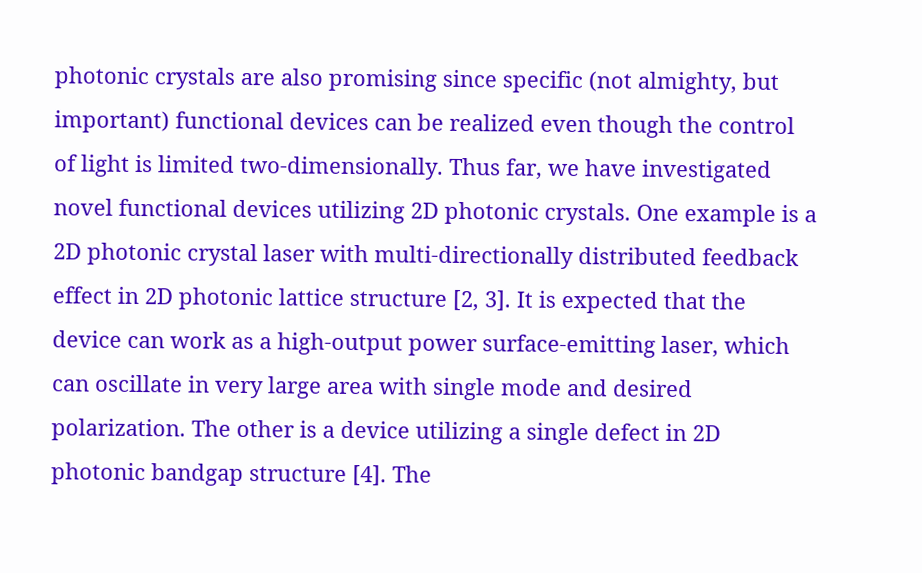photonic crystals are also promising since specific (not almighty, but important) functional devices can be realized even though the control of light is limited two-dimensionally. Thus far, we have investigated novel functional devices utilizing 2D photonic crystals. One example is a 2D photonic crystal laser with multi-directionally distributed feedback effect in 2D photonic lattice structure [2, 3]. It is expected that the device can work as a high-output power surface-emitting laser, which can oscillate in very large area with single mode and desired polarization. The other is a device utilizing a single defect in 2D photonic bandgap structure [4]. The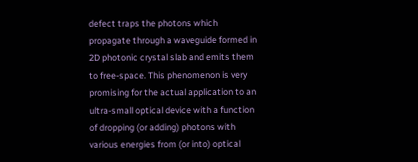defect traps the photons which propagate through a waveguide formed in 2D photonic crystal slab and emits them to free-space. This phenomenon is very promising for the actual application to an ultra-small optical device with a function of dropping (or adding) photons with various energies from (or into) optical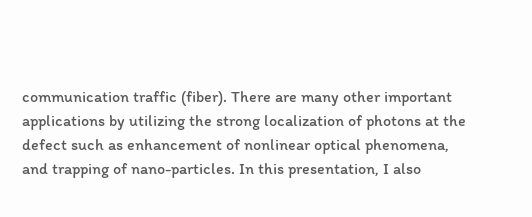communication traffic (fiber). There are many other important applications by utilizing the strong localization of photons at the defect such as enhancement of nonlinear optical phenomena, and trapping of nano-particles. In this presentation, I also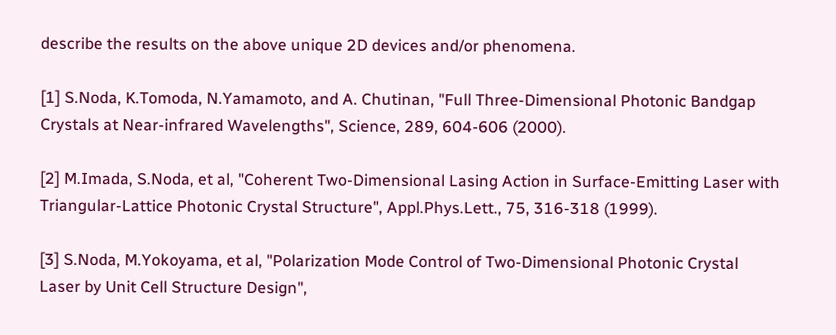describe the results on the above unique 2D devices and/or phenomena.

[1] S.Noda, K.Tomoda, N.Yamamoto, and A. Chutinan, "Full Three-Dimensional Photonic Bandgap Crystals at Near-infrared Wavelengths", Science, 289, 604-606 (2000).

[2] M.Imada, S.Noda, et al, "Coherent Two-Dimensional Lasing Action in Surface-Emitting Laser with Triangular-Lattice Photonic Crystal Structure", Appl.Phys.Lett., 75, 316-318 (1999).

[3] S.Noda, M.Yokoyama, et al, "Polarization Mode Control of Two-Dimensional Photonic Crystal Laser by Unit Cell Structure Design",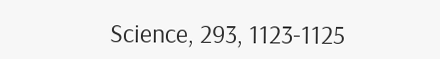Science, 293, 1123-1125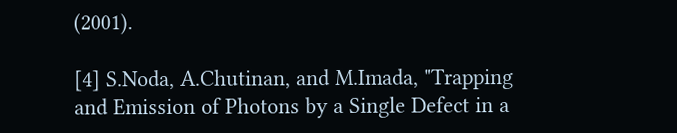(2001).

[4] S.Noda, A.Chutinan, and M.Imada, "Trapping and Emission of Photons by a Single Defect in a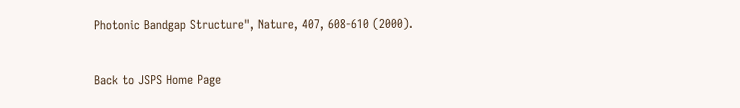Photonic Bandgap Structure", Nature, 407, 608-610 (2000).


Back to JSPS Home Page